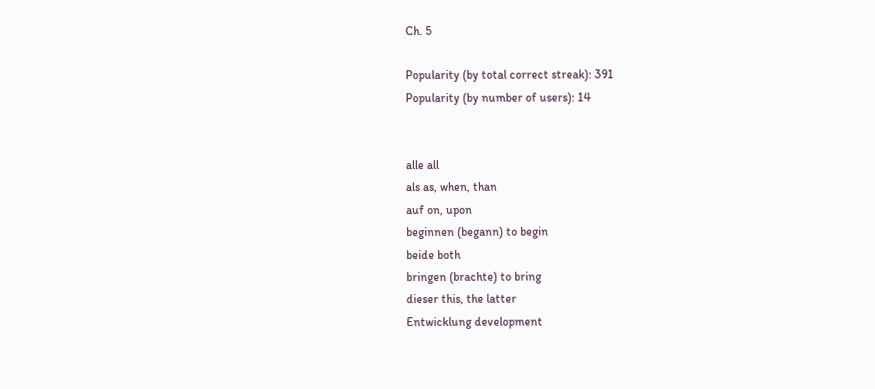Ch. 5

Popularity (by total correct streak): 391
Popularity (by number of users): 14


alle all
als as, when, than
auf on, upon
beginnen (begann) to begin
beide both
bringen (brachte) to bring
dieser this, the latter
Entwicklung development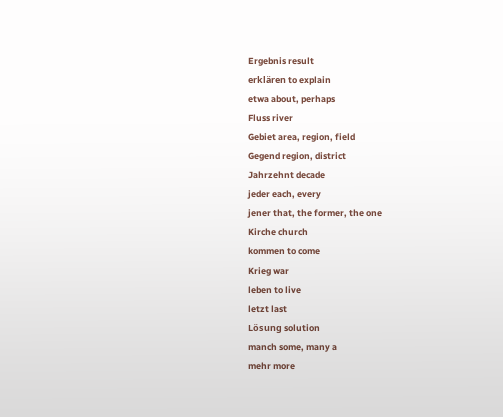Ergebnis result
erklären to explain
etwa about, perhaps
Fluss river
Gebiet area, region, field
Gegend region, district
Jahrzehnt decade
jeder each, every
jener that, the former, the one
Kirche church
kommen to come
Krieg war
leben to live
letzt last
Lösung solution
manch some, many a
mehr more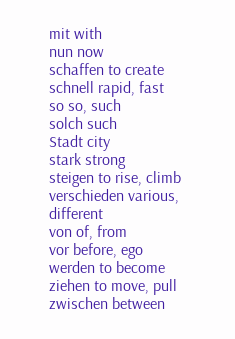mit with
nun now
schaffen to create
schnell rapid, fast
so so, such
solch such
Stadt city
stark strong
steigen to rise, climb
verschieden various, different
von of, from
vor before, ego
werden to become
ziehen to move, pull
zwischen between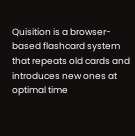Quisition is a browser-based flashcard system that repeats old cards and introduces new ones at optimal time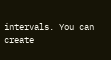intervals. You can create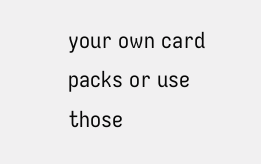your own card packs or use those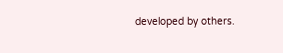developed by others.